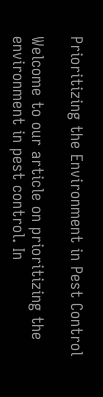Prioritizing the Environment in Pest Control

Welcome to our article on prioritizing the environment in pest control. In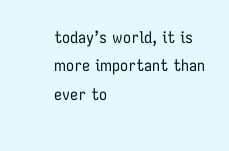today’s world, it is more important than ever to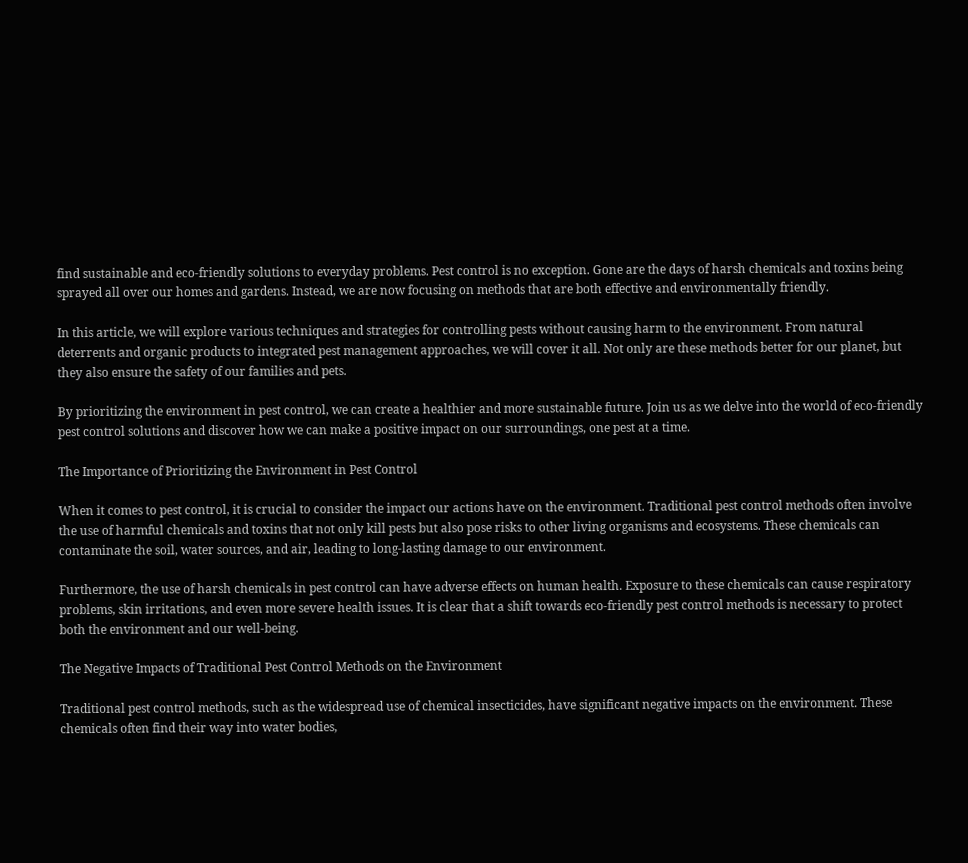find sustainable and eco-friendly solutions to everyday problems. Pest control is no exception. Gone are the days of harsh chemicals and toxins being sprayed all over our homes and gardens. Instead, we are now focusing on methods that are both effective and environmentally friendly.

In this article, we will explore various techniques and strategies for controlling pests without causing harm to the environment. From natural deterrents and organic products to integrated pest management approaches, we will cover it all. Not only are these methods better for our planet, but they also ensure the safety of our families and pets.

By prioritizing the environment in pest control, we can create a healthier and more sustainable future. Join us as we delve into the world of eco-friendly pest control solutions and discover how we can make a positive impact on our surroundings, one pest at a time.

The Importance of Prioritizing the Environment in Pest Control

When it comes to pest control, it is crucial to consider the impact our actions have on the environment. Traditional pest control methods often involve the use of harmful chemicals and toxins that not only kill pests but also pose risks to other living organisms and ecosystems. These chemicals can contaminate the soil, water sources, and air, leading to long-lasting damage to our environment.

Furthermore, the use of harsh chemicals in pest control can have adverse effects on human health. Exposure to these chemicals can cause respiratory problems, skin irritations, and even more severe health issues. It is clear that a shift towards eco-friendly pest control methods is necessary to protect both the environment and our well-being.

The Negative Impacts of Traditional Pest Control Methods on the Environment

Traditional pest control methods, such as the widespread use of chemical insecticides, have significant negative impacts on the environment. These chemicals often find their way into water bodies,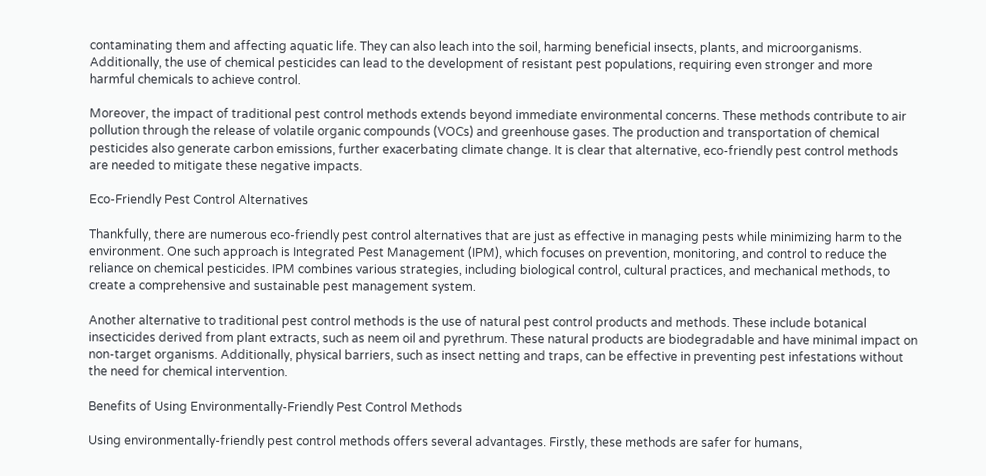contaminating them and affecting aquatic life. They can also leach into the soil, harming beneficial insects, plants, and microorganisms. Additionally, the use of chemical pesticides can lead to the development of resistant pest populations, requiring even stronger and more harmful chemicals to achieve control.

Moreover, the impact of traditional pest control methods extends beyond immediate environmental concerns. These methods contribute to air pollution through the release of volatile organic compounds (VOCs) and greenhouse gases. The production and transportation of chemical pesticides also generate carbon emissions, further exacerbating climate change. It is clear that alternative, eco-friendly pest control methods are needed to mitigate these negative impacts.

Eco-Friendly Pest Control Alternatives

Thankfully, there are numerous eco-friendly pest control alternatives that are just as effective in managing pests while minimizing harm to the environment. One such approach is Integrated Pest Management (IPM), which focuses on prevention, monitoring, and control to reduce the reliance on chemical pesticides. IPM combines various strategies, including biological control, cultural practices, and mechanical methods, to create a comprehensive and sustainable pest management system.

Another alternative to traditional pest control methods is the use of natural pest control products and methods. These include botanical insecticides derived from plant extracts, such as neem oil and pyrethrum. These natural products are biodegradable and have minimal impact on non-target organisms. Additionally, physical barriers, such as insect netting and traps, can be effective in preventing pest infestations without the need for chemical intervention.

Benefits of Using Environmentally-Friendly Pest Control Methods

Using environmentally-friendly pest control methods offers several advantages. Firstly, these methods are safer for humans,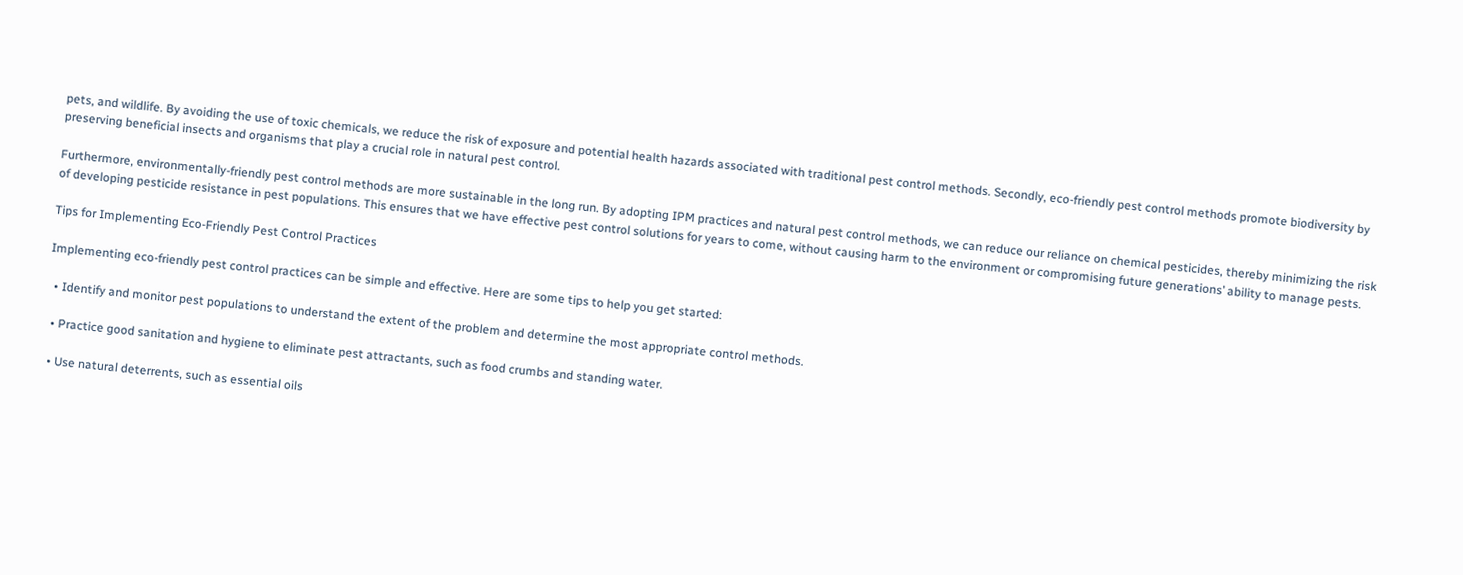pets, and wildlife. By avoiding the use of toxic chemicals, we reduce the risk of exposure and potential health hazards associated with traditional pest control methods. Secondly, eco-friendly pest control methods promote biodiversity by preserving beneficial insects and organisms that play a crucial role in natural pest control.

Furthermore, environmentally-friendly pest control methods are more sustainable in the long run. By adopting IPM practices and natural pest control methods, we can reduce our reliance on chemical pesticides, thereby minimizing the risk of developing pesticide resistance in pest populations. This ensures that we have effective pest control solutions for years to come, without causing harm to the environment or compromising future generations’ ability to manage pests.

Tips for Implementing Eco-Friendly Pest Control Practices

Implementing eco-friendly pest control practices can be simple and effective. Here are some tips to help you get started:

  • Identify and monitor pest populations to understand the extent of the problem and determine the most appropriate control methods.

  • Practice good sanitation and hygiene to eliminate pest attractants, such as food crumbs and standing water.

  • Use natural deterrents, such as essential oils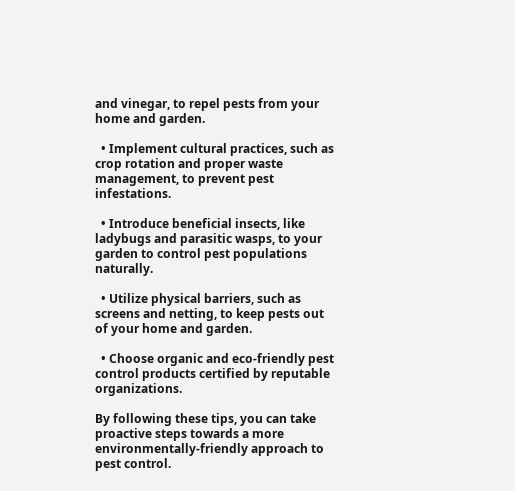and vinegar, to repel pests from your home and garden.

  • Implement cultural practices, such as crop rotation and proper waste management, to prevent pest infestations.

  • Introduce beneficial insects, like ladybugs and parasitic wasps, to your garden to control pest populations naturally.

  • Utilize physical barriers, such as screens and netting, to keep pests out of your home and garden.

  • Choose organic and eco-friendly pest control products certified by reputable organizations.

By following these tips, you can take proactive steps towards a more environmentally-friendly approach to pest control.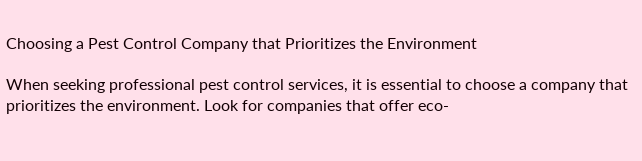Choosing a Pest Control Company that Prioritizes the Environment

When seeking professional pest control services, it is essential to choose a company that prioritizes the environment. Look for companies that offer eco-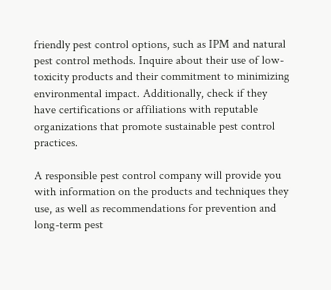friendly pest control options, such as IPM and natural pest control methods. Inquire about their use of low-toxicity products and their commitment to minimizing environmental impact. Additionally, check if they have certifications or affiliations with reputable organizations that promote sustainable pest control practices.

A responsible pest control company will provide you with information on the products and techniques they use, as well as recommendations for prevention and long-term pest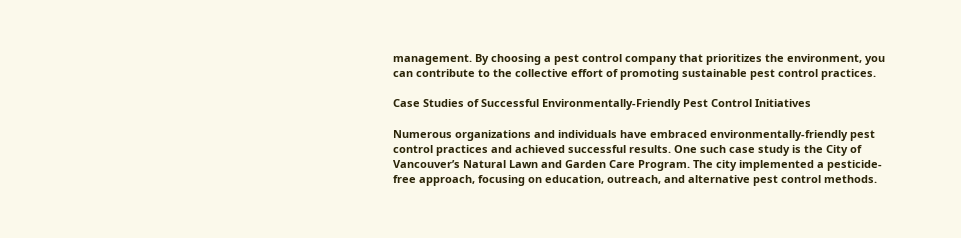management. By choosing a pest control company that prioritizes the environment, you can contribute to the collective effort of promoting sustainable pest control practices.

Case Studies of Successful Environmentally-Friendly Pest Control Initiatives

Numerous organizations and individuals have embraced environmentally-friendly pest control practices and achieved successful results. One such case study is the City of Vancouver’s Natural Lawn and Garden Care Program. The city implemented a pesticide-free approach, focusing on education, outreach, and alternative pest control methods.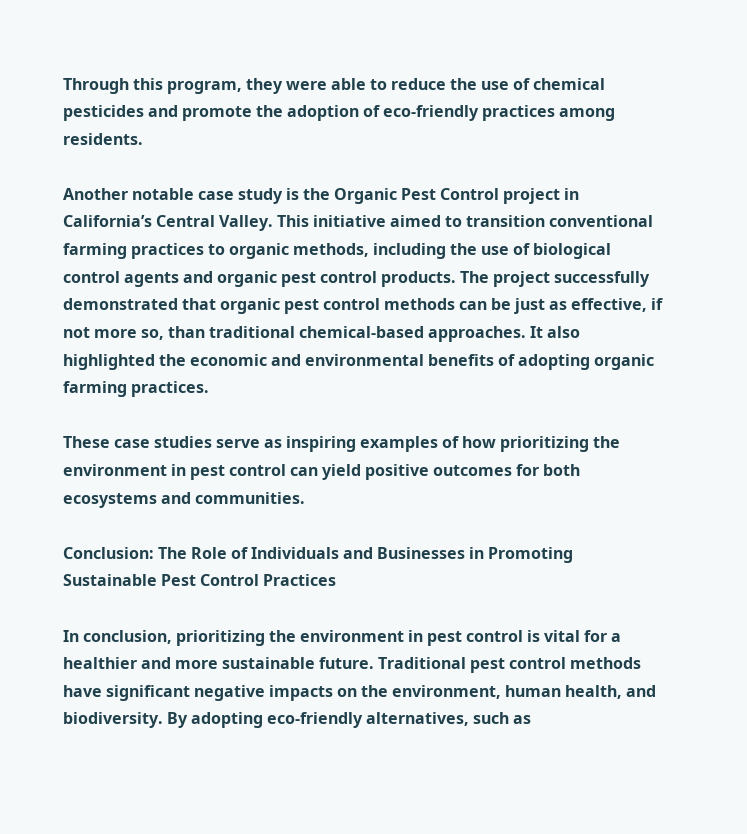Through this program, they were able to reduce the use of chemical pesticides and promote the adoption of eco-friendly practices among residents.

Another notable case study is the Organic Pest Control project in California’s Central Valley. This initiative aimed to transition conventional farming practices to organic methods, including the use of biological control agents and organic pest control products. The project successfully demonstrated that organic pest control methods can be just as effective, if not more so, than traditional chemical-based approaches. It also highlighted the economic and environmental benefits of adopting organic farming practices.

These case studies serve as inspiring examples of how prioritizing the environment in pest control can yield positive outcomes for both ecosystems and communities.

Conclusion: The Role of Individuals and Businesses in Promoting Sustainable Pest Control Practices

In conclusion, prioritizing the environment in pest control is vital for a healthier and more sustainable future. Traditional pest control methods have significant negative impacts on the environment, human health, and biodiversity. By adopting eco-friendly alternatives, such as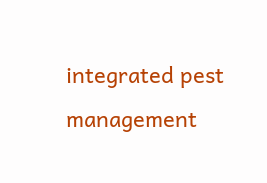integrated pest management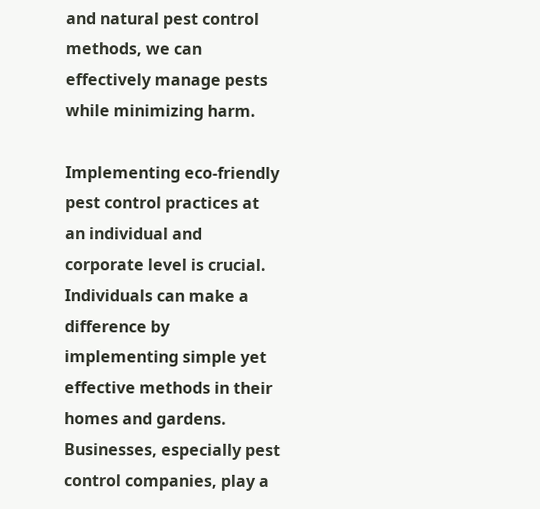and natural pest control methods, we can effectively manage pests while minimizing harm.

Implementing eco-friendly pest control practices at an individual and corporate level is crucial. Individuals can make a difference by implementing simple yet effective methods in their homes and gardens. Businesses, especially pest control companies, play a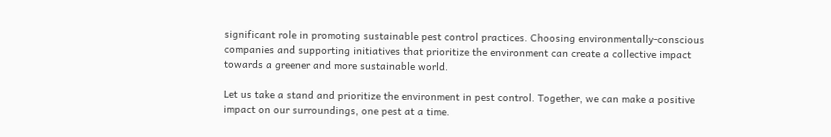significant role in promoting sustainable pest control practices. Choosing environmentally-conscious companies and supporting initiatives that prioritize the environment can create a collective impact towards a greener and more sustainable world.

Let us take a stand and prioritize the environment in pest control. Together, we can make a positive impact on our surroundings, one pest at a time.